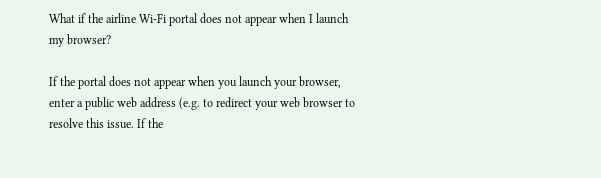What if the airline Wi-Fi portal does not appear when I launch my browser?

If the portal does not appear when you launch your browser, enter a public web address (e.g. to redirect your web browser to resolve this issue. If the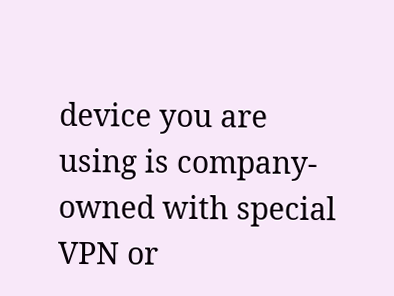device you are using is company-owned with special VPN or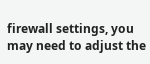firewall settings, you may need to adjust the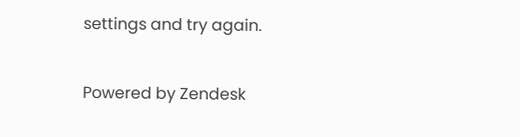settings and try again.


Powered by Zendesk